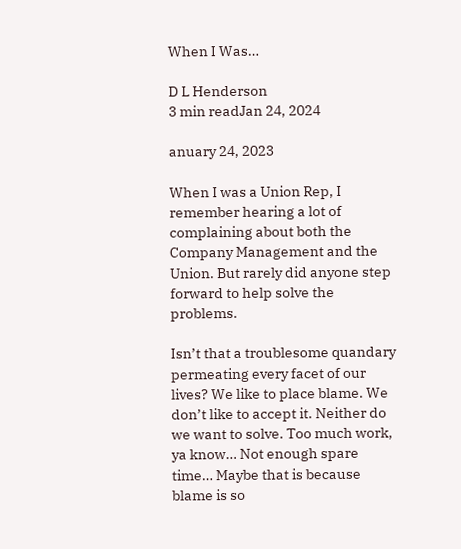When I Was…

D L Henderson
3 min readJan 24, 2024

anuary 24, 2023

When I was a Union Rep, I remember hearing a lot of complaining about both the Company Management and the Union. But rarely did anyone step forward to help solve the problems.

Isn’t that a troublesome quandary permeating every facet of our lives? We like to place blame. We don’t like to accept it. Neither do we want to solve. Too much work, ya know… Not enough spare time… Maybe that is because blame is so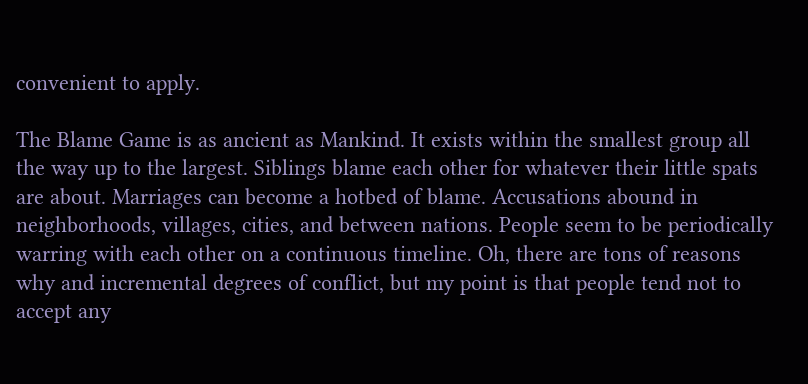convenient to apply.

The Blame Game is as ancient as Mankind. It exists within the smallest group all the way up to the largest. Siblings blame each other for whatever their little spats are about. Marriages can become a hotbed of blame. Accusations abound in neighborhoods, villages, cities, and between nations. People seem to be periodically warring with each other on a continuous timeline. Oh, there are tons of reasons why and incremental degrees of conflict, but my point is that people tend not to accept any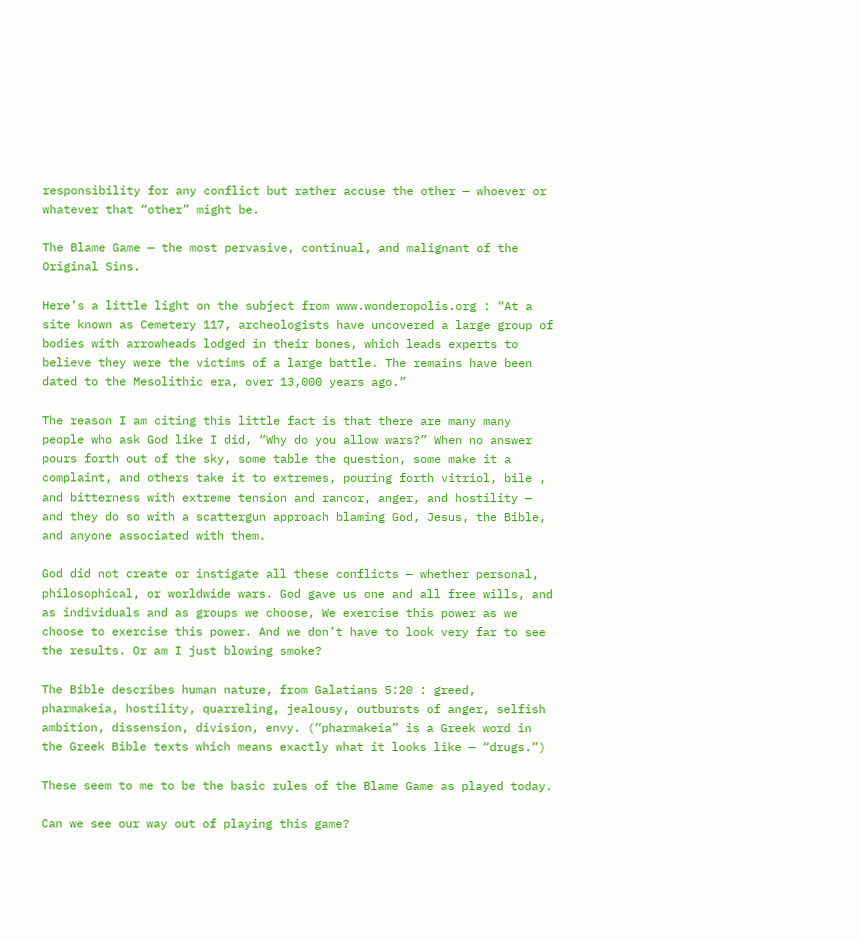responsibility for any conflict but rather accuse the other — whoever or whatever that “other” might be.

The Blame Game — the most pervasive, continual, and malignant of the Original Sins.

Here’s a little light on the subject from www.wonderopolis.org : “At a site known as Cemetery 117, archeologists have uncovered a large group of bodies with arrowheads lodged in their bones, which leads experts to believe they were the victims of a large battle. The remains have been dated to the Mesolithic era, over 13,000 years ago.”

The reason I am citing this little fact is that there are many many people who ask God like I did, “Why do you allow wars?” When no answer pours forth out of the sky, some table the question, some make it a complaint, and others take it to extremes, pouring forth vitriol, bile , and bitterness with extreme tension and rancor, anger, and hostility — and they do so with a scattergun approach blaming God, Jesus, the Bible, and anyone associated with them.

God did not create or instigate all these conflicts — whether personal, philosophical, or worldwide wars. God gave us one and all free wills, and as individuals and as groups we choose, We exercise this power as we choose to exercise this power. And we don’t have to look very far to see the results. Or am I just blowing smoke?

The Bible describes human nature, from Galatians 5:20 : greed, pharmakeia, hostility, quarreling, jealousy, outbursts of anger, selfish ambition, dissension, division, envy. (“pharmakeia” is a Greek word in the Greek Bible texts which means exactly what it looks like — “drugs.”)

These seem to me to be the basic rules of the Blame Game as played today.

Can we see our way out of playing this game?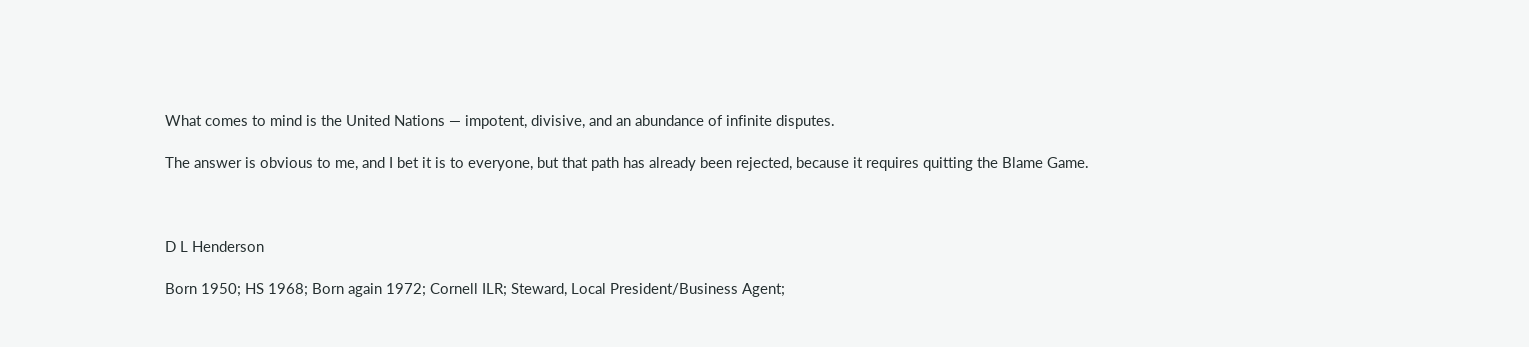What comes to mind is the United Nations — impotent, divisive, and an abundance of infinite disputes.

The answer is obvious to me, and I bet it is to everyone, but that path has already been rejected, because it requires quitting the Blame Game.



D L Henderson

Born 1950; HS 1968; Born again 1972; Cornell ILR; Steward, Local President/Business Agent;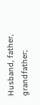Husband, father, grandfather;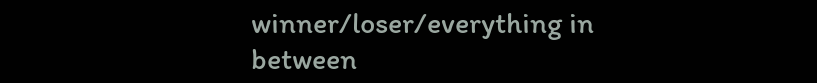winner/loser/everything in between